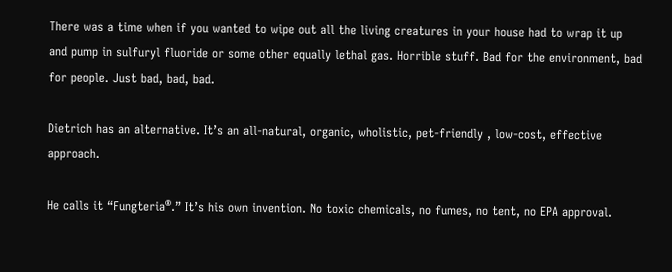There was a time when if you wanted to wipe out all the living creatures in your house had to wrap it up and pump in sulfuryl fluoride or some other equally lethal gas. Horrible stuff. Bad for the environment, bad for people. Just bad, bad, bad.

Dietrich has an alternative. It’s an all-natural, organic, wholistic, pet-friendly , low-cost, effective approach.

He calls it “Fungteria®.” It’s his own invention. No toxic chemicals, no fumes, no tent, no EPA approval.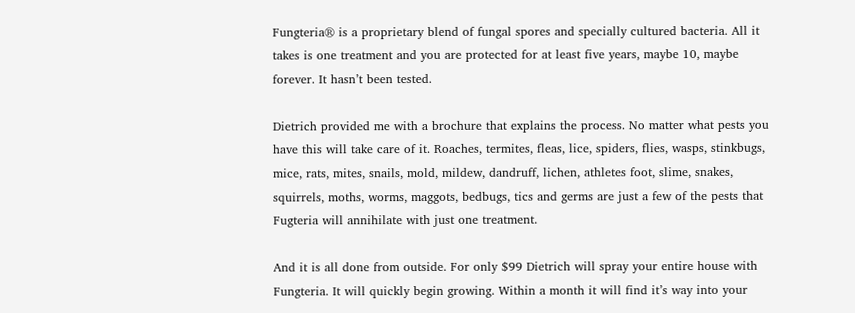Fungteria® is a proprietary blend of fungal spores and specially cultured bacteria. All it takes is one treatment and you are protected for at least five years, maybe 10, maybe forever. It hasn’t been tested.

Dietrich provided me with a brochure that explains the process. No matter what pests you have this will take care of it. Roaches, termites, fleas, lice, spiders, flies, wasps, stinkbugs, mice, rats, mites, snails, mold, mildew, dandruff, lichen, athletes foot, slime, snakes, squirrels, moths, worms, maggots, bedbugs, tics and germs are just a few of the pests that Fugteria will annihilate with just one treatment.

And it is all done from outside. For only $99 Dietrich will spray your entire house with Fungteria. It will quickly begin growing. Within a month it will find it’s way into your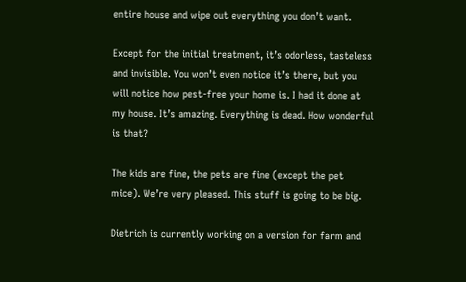entire house and wipe out everything you don’t want.

Except for the initial treatment, it’s odorless, tasteless and invisible. You won’t even notice it’s there, but you will notice how pest-free your home is. I had it done at my house. It’s amazing. Everything is dead. How wonderful is that?

The kids are fine, the pets are fine (except the pet mice). We’re very pleased. This stuff is going to be big.

Dietrich is currently working on a version for farm and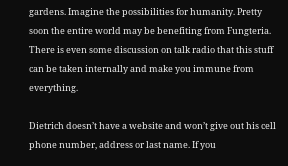gardens. Imagine the possibilities for humanity. Pretty soon the entire world may be benefiting from Fungteria. There is even some discussion on talk radio that this stuff can be taken internally and make you immune from everything.

Dietrich doesn’t have a website and won’t give out his cell phone number, address or last name. If you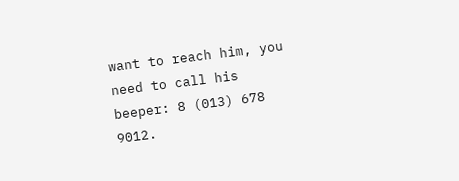want to reach him, you need to call his beeper: 8 (013) 678 9012.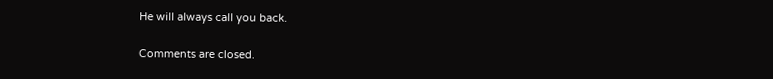He will always call you back.

Comments are closed.